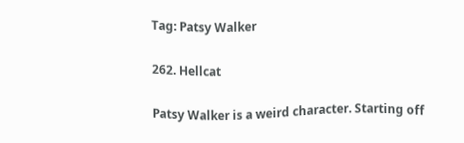Tag: Patsy Walker

262. Hellcat

Patsy Walker is a weird character. Starting off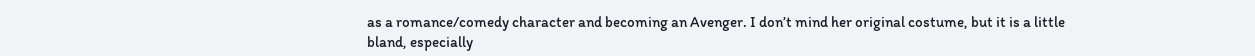as a romance/comedy character and becoming an Avenger. I don’t mind her original costume, but it is a little bland, especially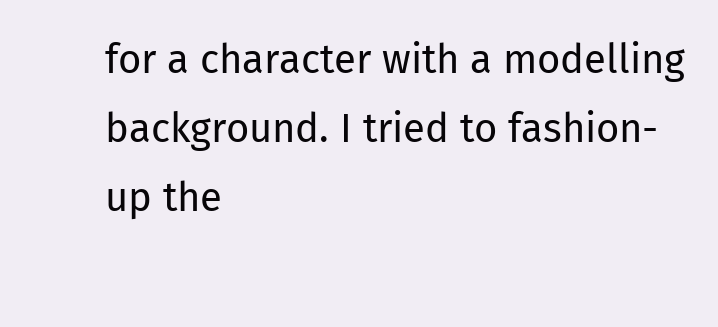for a character with a modelling background. I tried to fashion-up the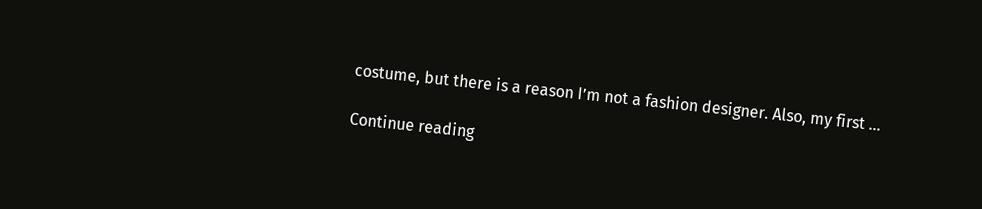costume, but there is a reason I’m not a fashion designer. Also, my first …

Continue reading